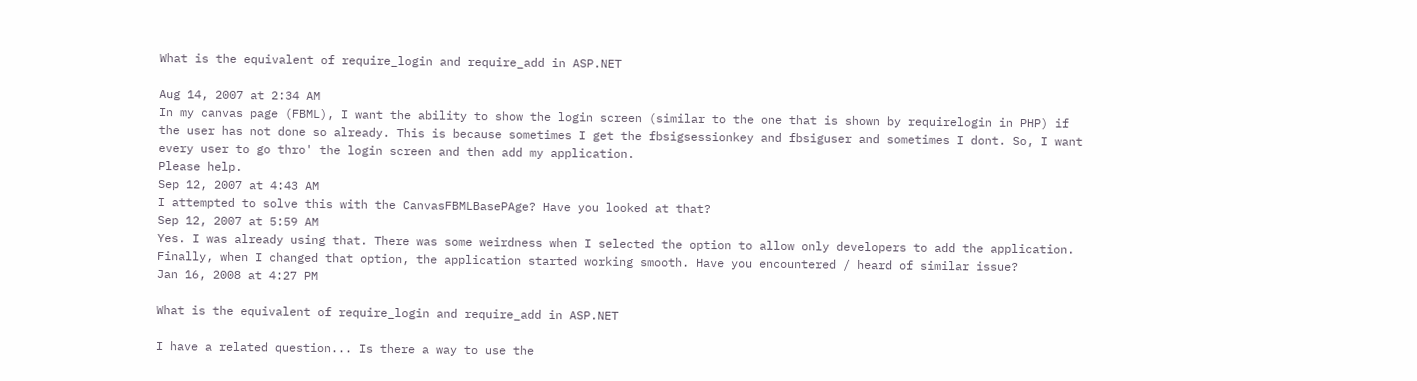What is the equivalent of require_login and require_add in ASP.NET

Aug 14, 2007 at 2:34 AM
In my canvas page (FBML), I want the ability to show the login screen (similar to the one that is shown by requirelogin in PHP) if the user has not done so already. This is because sometimes I get the fbsigsessionkey and fbsiguser and sometimes I dont. So, I want every user to go thro' the login screen and then add my application.
Please help.
Sep 12, 2007 at 4:43 AM
I attempted to solve this with the CanvasFBMLBasePAge? Have you looked at that?
Sep 12, 2007 at 5:59 AM
Yes. I was already using that. There was some weirdness when I selected the option to allow only developers to add the application. Finally, when I changed that option, the application started working smooth. Have you encountered / heard of similar issue?
Jan 16, 2008 at 4:27 PM

What is the equivalent of require_login and require_add in ASP.NET

I have a related question... Is there a way to use the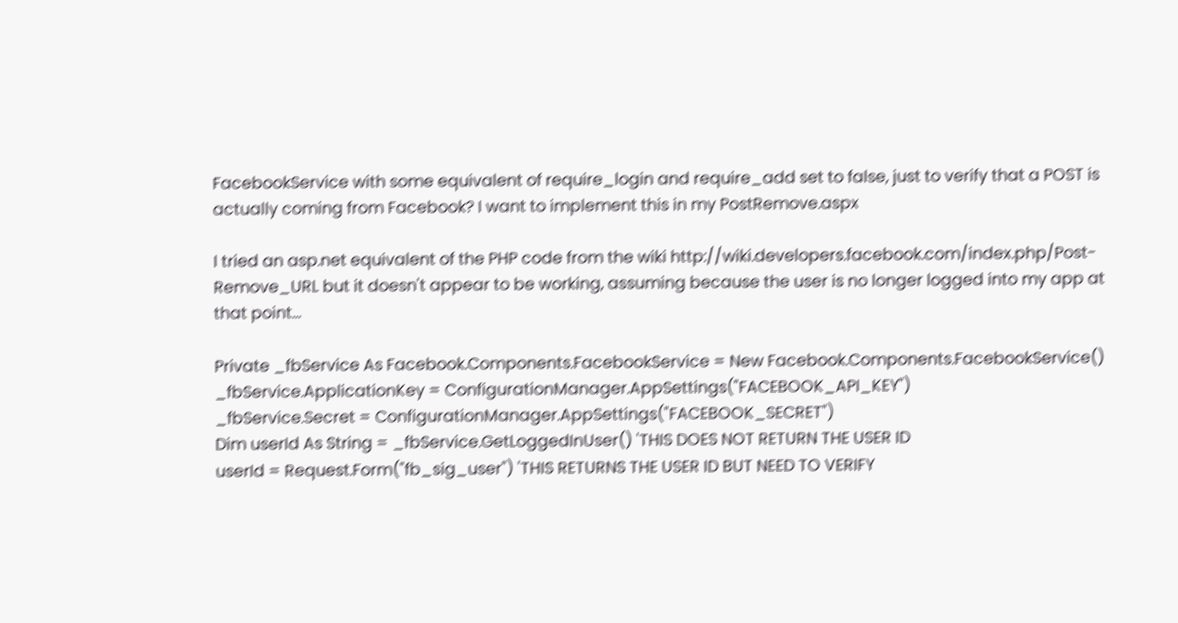FacebookService with some equivalent of require_login and require_add set to false, just to verify that a POST is actually coming from Facebook? I want to implement this in my PostRemove.aspx

I tried an asp.net equivalent of the PHP code from the wiki http://wiki.developers.facebook.com/index.php/Post-Remove_URL but it doesn't appear to be working, assuming because the user is no longer logged into my app at that point...

Private _fbService As Facebook.Components.FacebookService = New Facebook.Components.FacebookService()
_fbService.ApplicationKey = ConfigurationManager.AppSettings("FACEBOOK_API_KEY")
_fbService.Secret = ConfigurationManager.AppSettings("FACEBOOK_SECRET")
Dim userId As String = _fbService.GetLoggedInUser() 'THIS DOES NOT RETURN THE USER ID
userId = Request.Form("fb_sig_user") 'THIS RETURNS THE USER ID BUT NEED TO VERIFY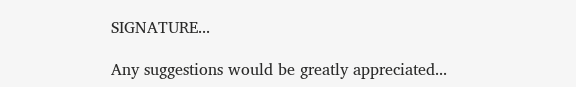SIGNATURE...

Any suggestions would be greatly appreciated...